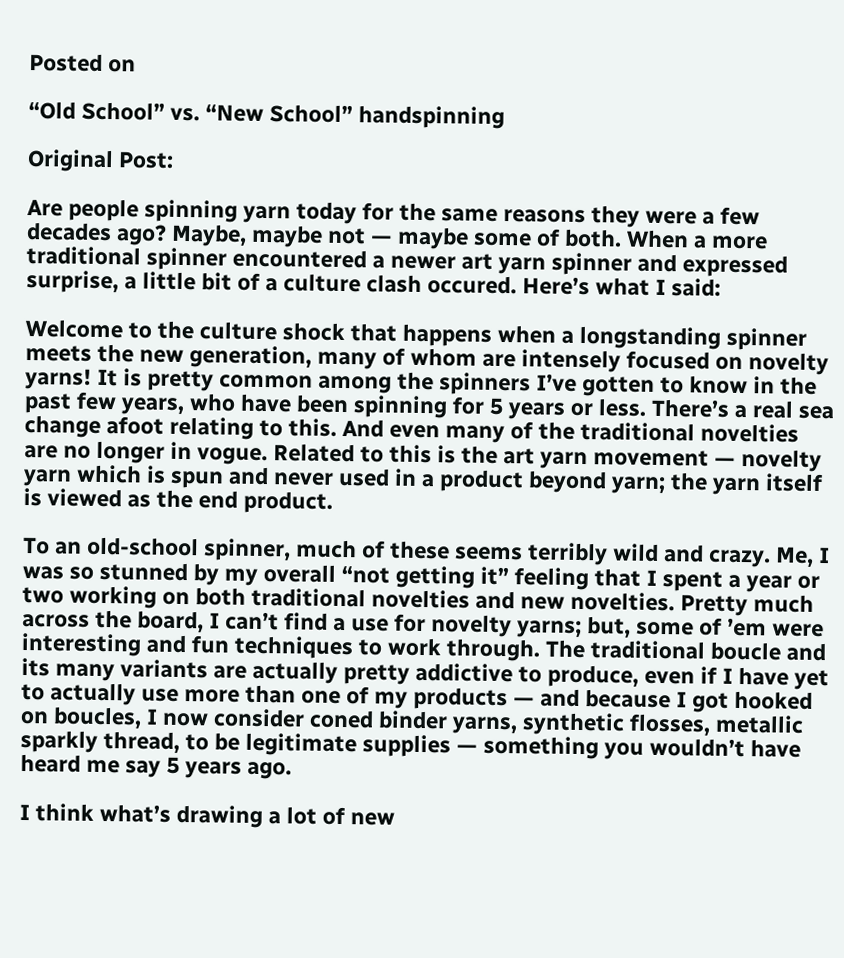Posted on

“Old School” vs. “New School” handspinning

Original Post:

Are people spinning yarn today for the same reasons they were a few decades ago? Maybe, maybe not — maybe some of both. When a more traditional spinner encountered a newer art yarn spinner and expressed surprise, a little bit of a culture clash occured. Here’s what I said:

Welcome to the culture shock that happens when a longstanding spinner meets the new generation, many of whom are intensely focused on novelty yarns! It is pretty common among the spinners I’ve gotten to know in the past few years, who have been spinning for 5 years or less. There’s a real sea change afoot relating to this. And even many of the traditional novelties are no longer in vogue. Related to this is the art yarn movement — novelty yarn which is spun and never used in a product beyond yarn; the yarn itself is viewed as the end product.

To an old-school spinner, much of these seems terribly wild and crazy. Me, I was so stunned by my overall “not getting it” feeling that I spent a year or two working on both traditional novelties and new novelties. Pretty much across the board, I can’t find a use for novelty yarns; but, some of ’em were interesting and fun techniques to work through. The traditional boucle and its many variants are actually pretty addictive to produce, even if I have yet to actually use more than one of my products — and because I got hooked on boucles, I now consider coned binder yarns, synthetic flosses, metallic sparkly thread, to be legitimate supplies — something you wouldn’t have heard me say 5 years ago.

I think what’s drawing a lot of new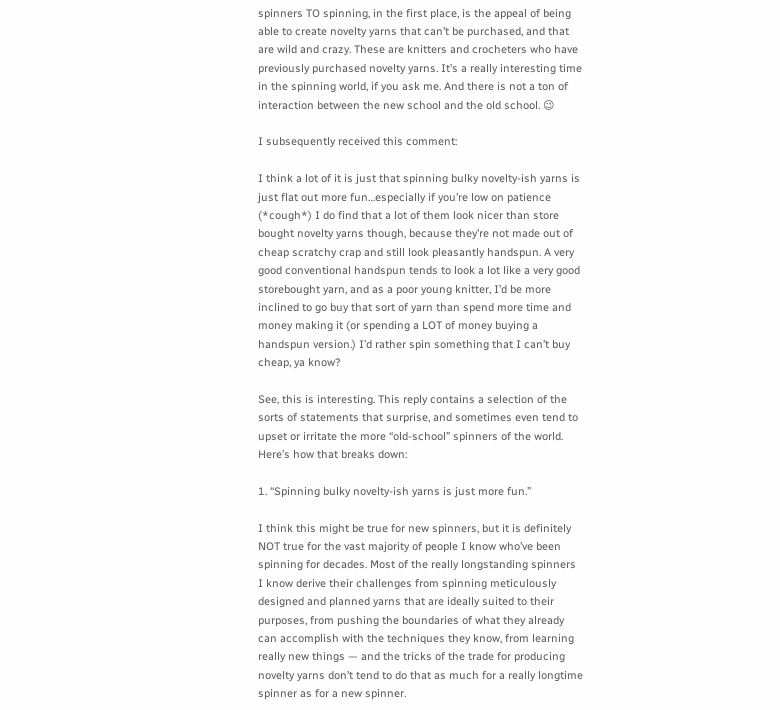spinners TO spinning, in the first place, is the appeal of being able to create novelty yarns that can’t be purchased, and that are wild and crazy. These are knitters and crocheters who have previously purchased novelty yarns. It’s a really interesting time in the spinning world, if you ask me. And there is not a ton of interaction between the new school and the old school. 😉

I subsequently received this comment:

I think a lot of it is just that spinning bulky novelty-ish yarns is just flat out more fun…especially if you’re low on patience (*cough*) I do find that a lot of them look nicer than store bought novelty yarns though, because they’re not made out of cheap scratchy crap and still look pleasantly handspun. A very good conventional handspun tends to look a lot like a very good storebought yarn, and as a poor young knitter, I’d be more inclined to go buy that sort of yarn than spend more time and money making it (or spending a LOT of money buying a handspun version.) I’d rather spin something that I can’t buy cheap, ya know?

See, this is interesting. This reply contains a selection of the sorts of statements that surprise, and sometimes even tend to upset or irritate the more “old-school” spinners of the world. Here’s how that breaks down:

1. “Spinning bulky novelty-ish yarns is just more fun.”

I think this might be true for new spinners, but it is definitely NOT true for the vast majority of people I know who’ve been spinning for decades. Most of the really longstanding spinners I know derive their challenges from spinning meticulously designed and planned yarns that are ideally suited to their purposes, from pushing the boundaries of what they already can accomplish with the techniques they know, from learning really new things — and the tricks of the trade for producing novelty yarns don’t tend to do that as much for a really longtime spinner as for a new spinner.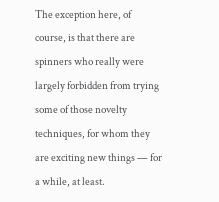The exception here, of course, is that there are spinners who really were largely forbidden from trying some of those novelty techniques, for whom they are exciting new things — for a while, at least.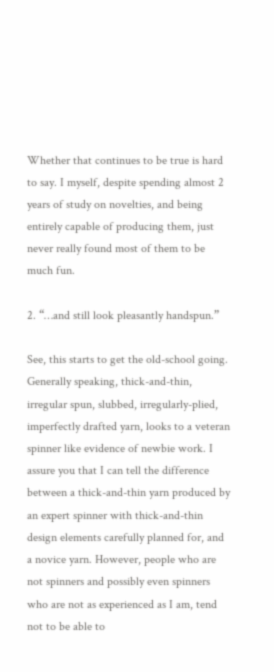Whether that continues to be true is hard to say. I myself, despite spending almost 2 years of study on novelties, and being entirely capable of producing them, just never really found most of them to be much fun.

2. “…and still look pleasantly handspun.”

See, this starts to get the old-school going. Generally speaking, thick-and-thin, irregular spun, slubbed, irregularly-plied, imperfectly drafted yarn, looks to a veteran spinner like evidence of newbie work. I assure you that I can tell the difference between a thick-and-thin yarn produced by an expert spinner with thick-and-thin design elements carefully planned for, and a novice yarn. However, people who are not spinners and possibly even spinners who are not as experienced as I am, tend not to be able to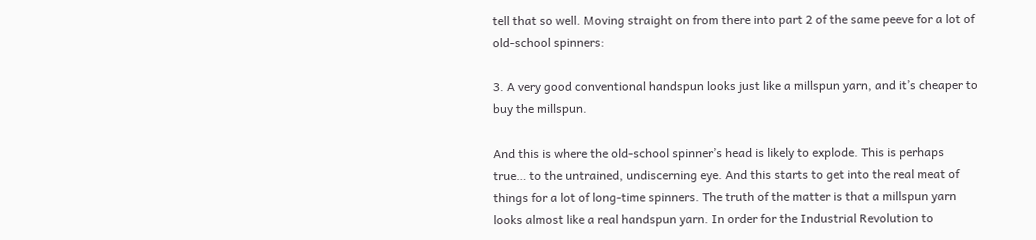tell that so well. Moving straight on from there into part 2 of the same peeve for a lot of old-school spinners:

3. A very good conventional handspun looks just like a millspun yarn, and it’s cheaper to buy the millspun.

And this is where the old-school spinner’s head is likely to explode. This is perhaps true… to the untrained, undiscerning eye. And this starts to get into the real meat of things for a lot of long-time spinners. The truth of the matter is that a millspun yarn looks almost like a real handspun yarn. In order for the Industrial Revolution to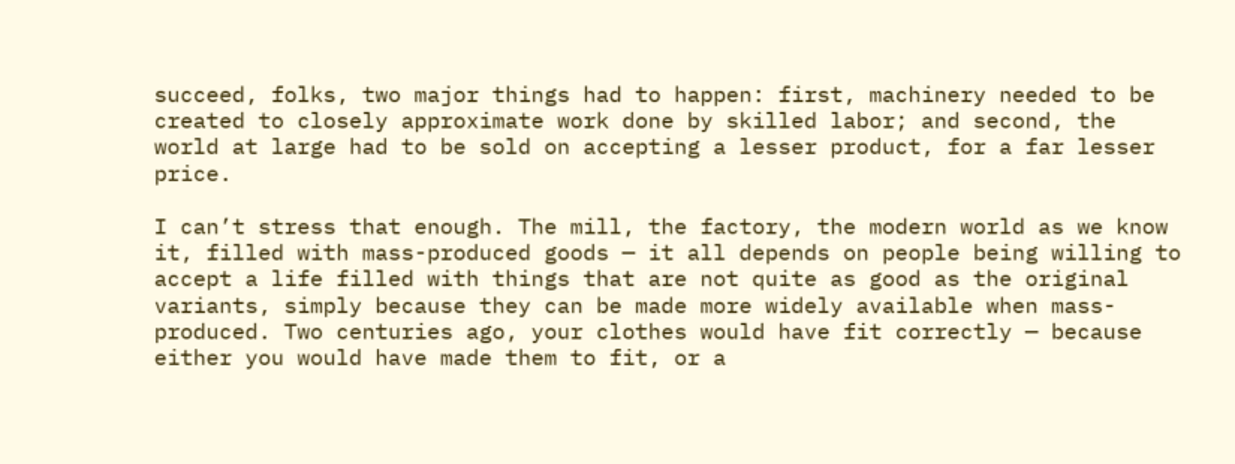succeed, folks, two major things had to happen: first, machinery needed to be created to closely approximate work done by skilled labor; and second, the world at large had to be sold on accepting a lesser product, for a far lesser price.

I can’t stress that enough. The mill, the factory, the modern world as we know it, filled with mass-produced goods — it all depends on people being willing to accept a life filled with things that are not quite as good as the original variants, simply because they can be made more widely available when mass-produced. Two centuries ago, your clothes would have fit correctly — because either you would have made them to fit, or a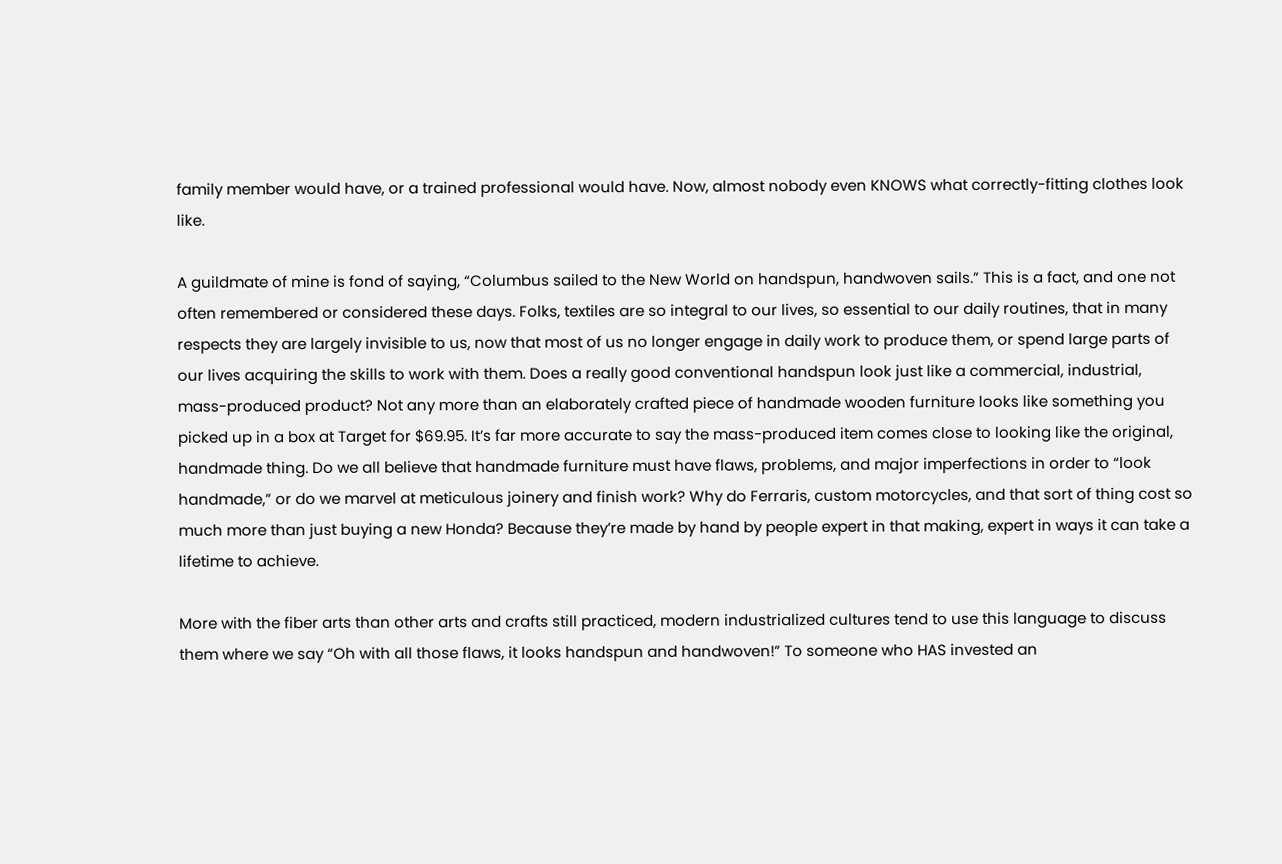family member would have, or a trained professional would have. Now, almost nobody even KNOWS what correctly-fitting clothes look like.

A guildmate of mine is fond of saying, “Columbus sailed to the New World on handspun, handwoven sails.” This is a fact, and one not often remembered or considered these days. Folks, textiles are so integral to our lives, so essential to our daily routines, that in many respects they are largely invisible to us, now that most of us no longer engage in daily work to produce them, or spend large parts of our lives acquiring the skills to work with them. Does a really good conventional handspun look just like a commercial, industrial, mass-produced product? Not any more than an elaborately crafted piece of handmade wooden furniture looks like something you picked up in a box at Target for $69.95. It’s far more accurate to say the mass-produced item comes close to looking like the original, handmade thing. Do we all believe that handmade furniture must have flaws, problems, and major imperfections in order to “look handmade,” or do we marvel at meticulous joinery and finish work? Why do Ferraris, custom motorcycles, and that sort of thing cost so much more than just buying a new Honda? Because they’re made by hand by people expert in that making, expert in ways it can take a lifetime to achieve.

More with the fiber arts than other arts and crafts still practiced, modern industrialized cultures tend to use this language to discuss them where we say “Oh with all those flaws, it looks handspun and handwoven!” To someone who HAS invested an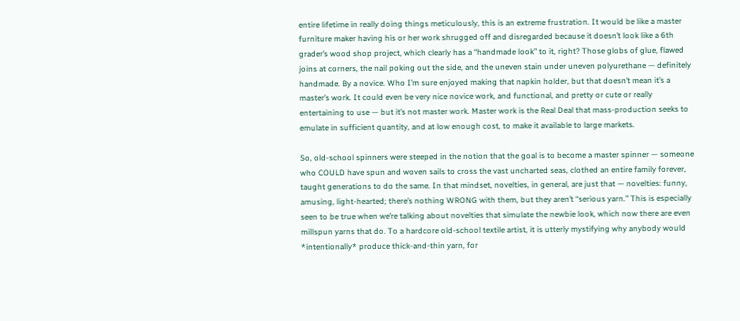entire lifetime in really doing things meticulously, this is an extreme frustration. It would be like a master furniture maker having his or her work shrugged off and disregarded because it doesn’t look like a 6th grader’s wood shop project, which clearly has a “handmade look” to it, right? Those globs of glue, flawed joins at corners, the nail poking out the side, and the uneven stain under uneven polyurethane — definitely handmade. By a novice. Who I’m sure enjoyed making that napkin holder, but that doesn’t mean it’s a master’s work. It could even be very nice novice work, and functional, and pretty or cute or really entertaining to use — but it’s not master work. Master work is the Real Deal that mass-production seeks to emulate in sufficient quantity, and at low enough cost, to make it available to large markets.

So, old-school spinners were steeped in the notion that the goal is to become a master spinner — someone who COULD have spun and woven sails to cross the vast uncharted seas, clothed an entire family forever, taught generations to do the same. In that mindset, novelties, in general, are just that — novelties: funny, amusing, light-hearted; there’s nothing WRONG with them, but they aren’t “serious yarn.” This is especially seen to be true when we’re talking about novelties that simulate the newbie look, which now there are even millspun yarns that do. To a hardcore old-school textile artist, it is utterly mystifying why anybody would *intentionally* produce thick-and-thin yarn, for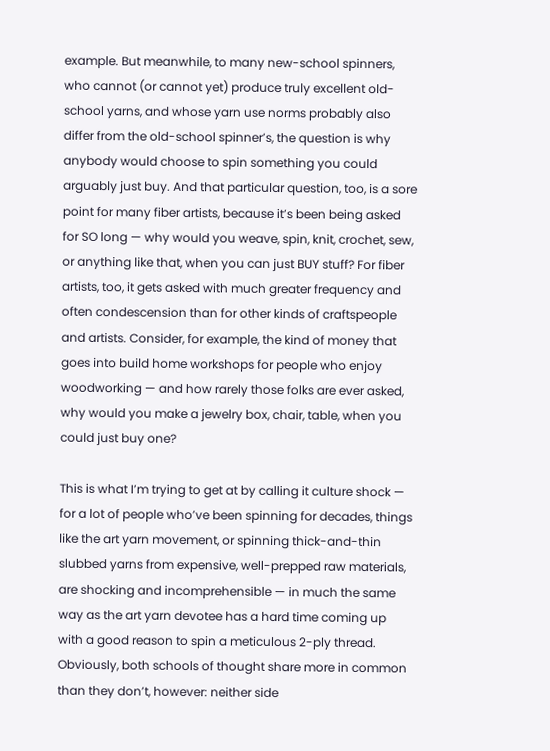example. But meanwhile, to many new-school spinners, who cannot (or cannot yet) produce truly excellent old-school yarns, and whose yarn use norms probably also differ from the old-school spinner’s, the question is why anybody would choose to spin something you could arguably just buy. And that particular question, too, is a sore point for many fiber artists, because it’s been being asked for SO long — why would you weave, spin, knit, crochet, sew, or anything like that, when you can just BUY stuff? For fiber artists, too, it gets asked with much greater frequency and often condescension than for other kinds of craftspeople and artists. Consider, for example, the kind of money that goes into build home workshops for people who enjoy woodworking — and how rarely those folks are ever asked, why would you make a jewelry box, chair, table, when you could just buy one?

This is what I’m trying to get at by calling it culture shock — for a lot of people who’ve been spinning for decades, things like the art yarn movement, or spinning thick-and-thin slubbed yarns from expensive, well-prepped raw materials, are shocking and incomprehensible — in much the same way as the art yarn devotee has a hard time coming up with a good reason to spin a meticulous 2-ply thread. Obviously, both schools of thought share more in common than they don’t, however: neither side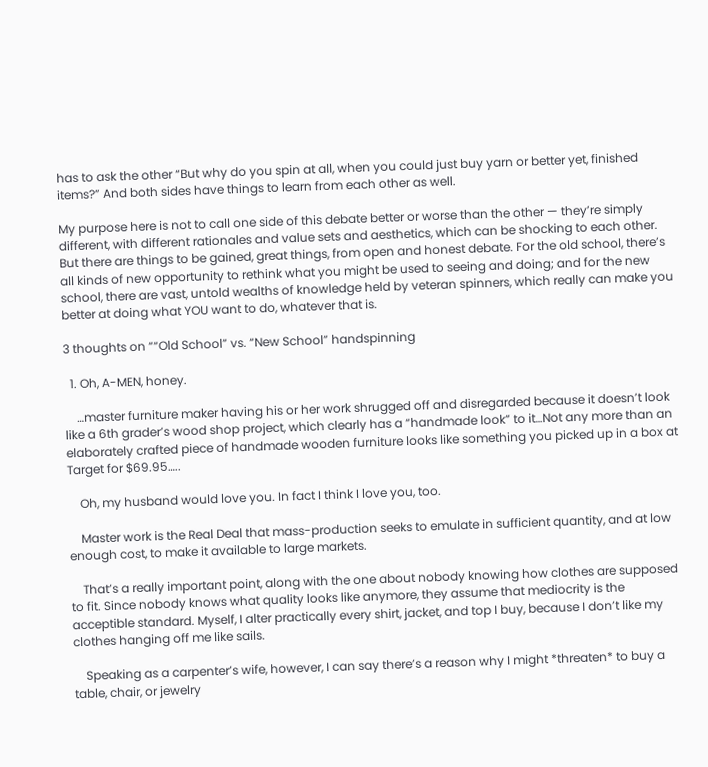has to ask the other “But why do you spin at all, when you could just buy yarn or better yet, finished items?” And both sides have things to learn from each other as well.

My purpose here is not to call one side of this debate better or worse than the other — they’re simply different, with different rationales and value sets and aesthetics, which can be shocking to each other. But there are things to be gained, great things, from open and honest debate. For the old school, there’s all kinds of new opportunity to rethink what you might be used to seeing and doing; and for the new school, there are vast, untold wealths of knowledge held by veteran spinners, which really can make you better at doing what YOU want to do, whatever that is.

3 thoughts on ““Old School” vs. “New School” handspinning

  1. Oh, A-MEN, honey.

    …master furniture maker having his or her work shrugged off and disregarded because it doesn’t look like a 6th grader’s wood shop project, which clearly has a “handmade look” to it…Not any more than an elaborately crafted piece of handmade wooden furniture looks like something you picked up in a box at Target for $69.95…..

    Oh, my husband would love you. In fact I think I love you, too.

    Master work is the Real Deal that mass-production seeks to emulate in sufficient quantity, and at low enough cost, to make it available to large markets.

    That’s a really important point, along with the one about nobody knowing how clothes are supposed to fit. Since nobody knows what quality looks like anymore, they assume that mediocrity is the acceptible standard. Myself, I alter practically every shirt, jacket, and top I buy, because I don’t like my clothes hanging off me like sails.

    Speaking as a carpenter’s wife, however, I can say there’s a reason why I might *threaten* to buy a table, chair, or jewelry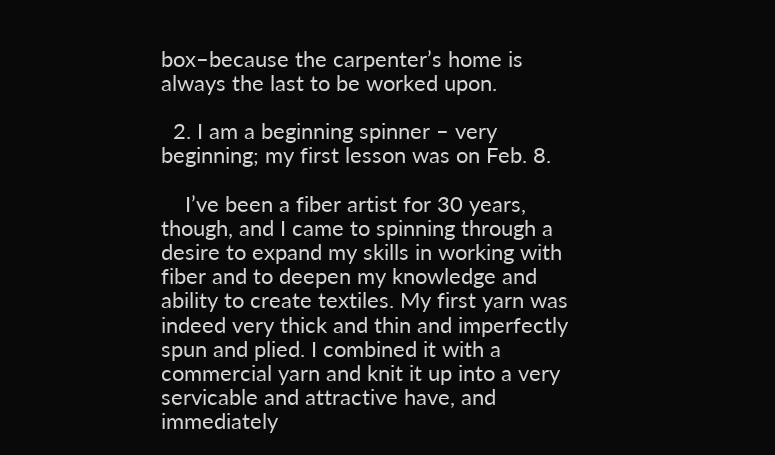box–because the carpenter’s home is always the last to be worked upon.

  2. I am a beginning spinner – very beginning; my first lesson was on Feb. 8.

    I’ve been a fiber artist for 30 years, though, and I came to spinning through a desire to expand my skills in working with fiber and to deepen my knowledge and ability to create textiles. My first yarn was indeed very thick and thin and imperfectly spun and plied. I combined it with a commercial yarn and knit it up into a very servicable and attractive have, and immediately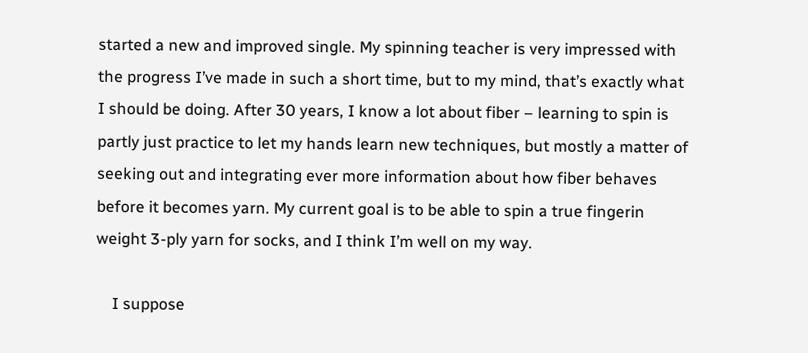started a new and improved single. My spinning teacher is very impressed with the progress I’ve made in such a short time, but to my mind, that’s exactly what I should be doing. After 30 years, I know a lot about fiber – learning to spin is partly just practice to let my hands learn new techniques, but mostly a matter of seeking out and integrating ever more information about how fiber behaves before it becomes yarn. My current goal is to be able to spin a true fingerin weight 3-ply yarn for socks, and I think I’m well on my way.

    I suppose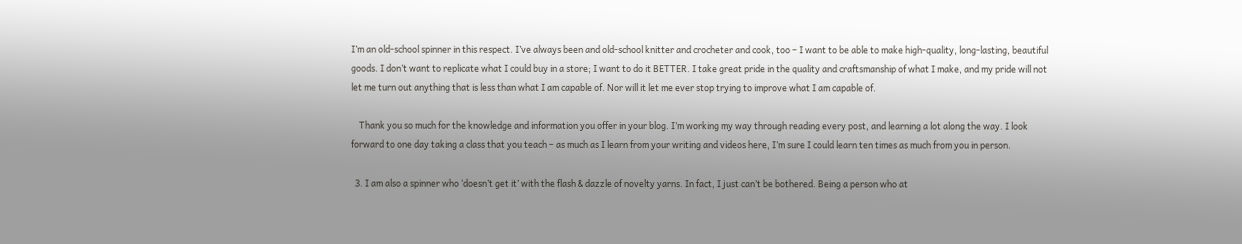I’m an old-school spinner in this respect. I’ve always been and old-school knitter and crocheter and cook, too – I want to be able to make high-quality, long-lasting, beautiful goods. I don’t want to replicate what I could buy in a store; I want to do it BETTER. I take great pride in the quality and craftsmanship of what I make, and my pride will not let me turn out anything that is less than what I am capable of. Nor will it let me ever stop trying to improve what I am capable of.

    Thank you so much for the knowledge and information you offer in your blog. I’m working my way through reading every post, and learning a lot along the way. I look forward to one day taking a class that you teach – as much as I learn from your writing and videos here, I’m sure I could learn ten times as much from you in person.

  3. I am also a spinner who ‘doesn’t get it’ with the flash & dazzle of novelty yarns. In fact, I just can’t be bothered. Being a person who at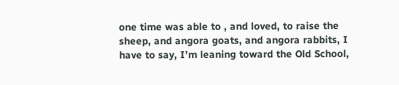one time was able to , and loved, to raise the sheep, and angora goats, and angora rabbits, I have to say, I’m leaning toward the Old School,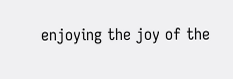enjoying the joy of the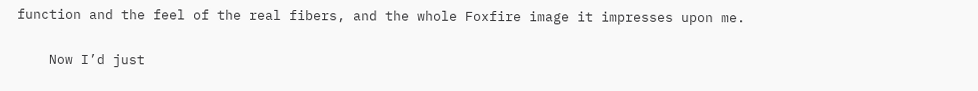function and the feel of the real fibers, and the whole Foxfire image it impresses upon me.

    Now I’d just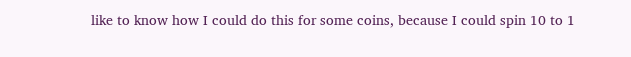like to know how I could do this for some coins, because I could spin 10 to 1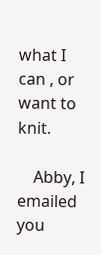what I can , or want to knit.

    Abby, I emailed you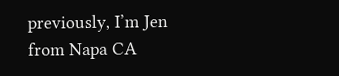previously, I’m Jen from Napa CA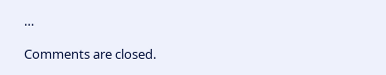…

Comments are closed.